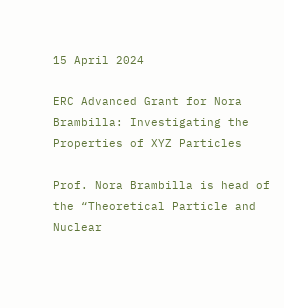15 April 2024

ERC Advanced Grant for Nora Brambilla: Investigating the Properties of XYZ Particles

Prof. Nora Brambilla is head of the “Theoretical Particle and Nuclear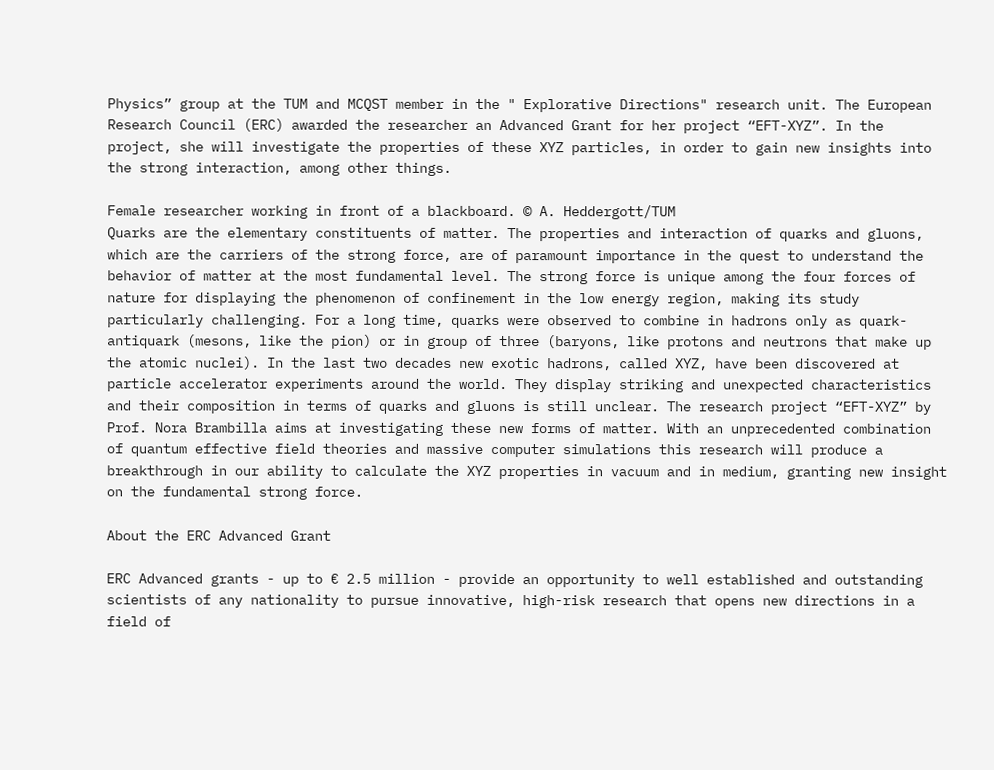Physics” group at the TUM and MCQST member in the " Explorative Directions" research unit. The European Research Council (ERC) awarded the researcher an Advanced Grant for her project “EFT-XYZ”. In the project, she will investigate the properties of these XYZ particles, in order to gain new insights into the strong interaction, among other things.

Female researcher working in front of a blackboard. © A. Heddergott/TUM
Quarks are the elementary constituents of matter. The properties and interaction of quarks and gluons, which are the carriers of the strong force, are of paramount importance in the quest to understand the behavior of matter at the most fundamental level. The strong force is unique among the four forces of nature for displaying the phenomenon of confinement in the low energy region, making its study particularly challenging. For a long time, quarks were observed to combine in hadrons only as quark-antiquark (mesons, like the pion) or in group of three (baryons, like protons and neutrons that make up the atomic nuclei). In the last two decades new exotic hadrons, called XYZ, have been discovered at particle accelerator experiments around the world. They display striking and unexpected characteristics and their composition in terms of quarks and gluons is still unclear. The research project “EFT-XYZ” by Prof. Nora Brambilla aims at investigating these new forms of matter. With an unprecedented combination of quantum effective field theories and massive computer simulations this research will produce a breakthrough in our ability to calculate the XYZ properties in vacuum and in medium, granting new insight on the fundamental strong force.

About the ERC Advanced Grant

ERC Advanced grants - up to € 2.5 million - provide an opportunity to well established and outstanding scientists of any nationality to pursue innovative, high-risk research that opens new directions in a field of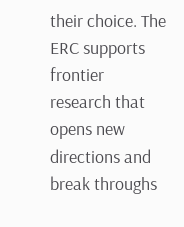their choice. The ERC supports frontier research that opens new directions and break throughs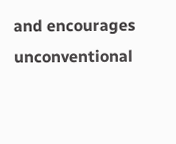and encourages unconventional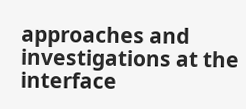approaches and investigations at the interface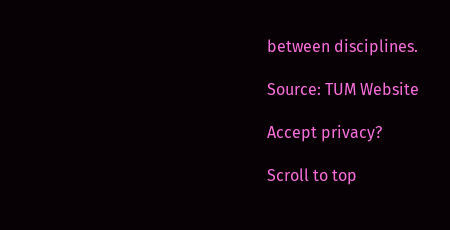between disciplines.

Source: TUM Website

Accept privacy?

Scroll to top